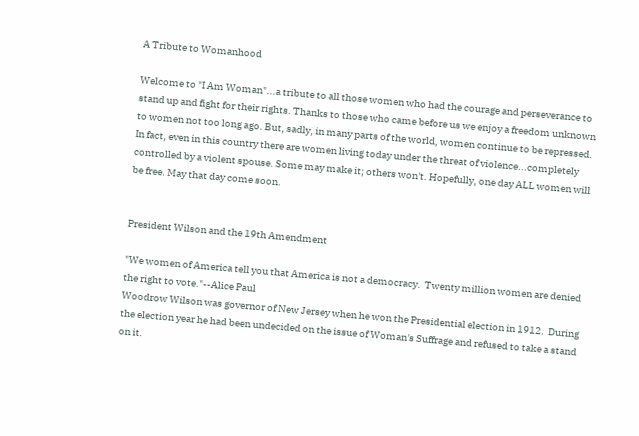A Tribute to Womanhood

Welcome to "I Am Woman"...a tribute to all those women who had the courage and perseverance to stand up and fight for their rights. Thanks to those who came before us we enjoy a freedom unknown to women not too long ago. But, sadly, in many parts of the world, women continue to be repressed. In fact, even in this country there are women living today under the threat of violence...completely controlled by a violent spouse. Some may make it; others won't. Hopefully, one day ALL women will be free. May that day come soon.


President Wilson and the 19th Amendment

"We women of America tell you that America is not a democracy.  Twenty million women are denied the right to vote."--Alice Paul
Woodrow Wilson was governor of New Jersey when he won the Presidential election in 1912.  During the election year he had been undecided on the issue of Woman's Suffrage and refused to take a stand on it.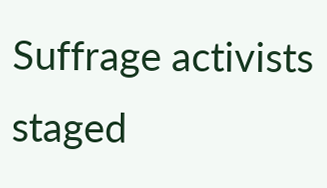Suffrage activists staged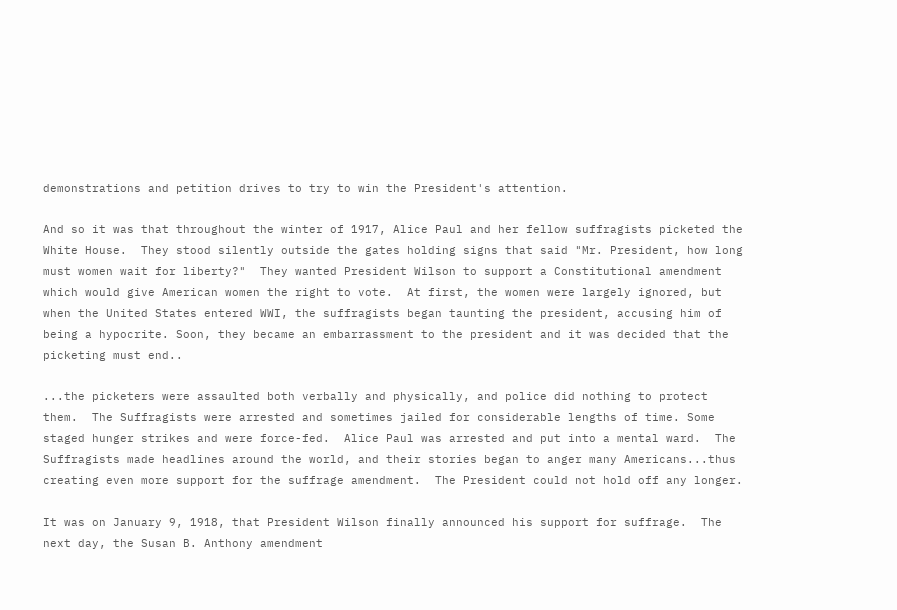demonstrations and petition drives to try to win the President's attention.

And so it was that throughout the winter of 1917, Alice Paul and her fellow suffragists picketed the White House.  They stood silently outside the gates holding signs that said "Mr. President, how long must women wait for liberty?"  They wanted President Wilson to support a Constitutional amendment which would give American women the right to vote.  At first, the women were largely ignored, but when the United States entered WWI, the suffragists began taunting the president, accusing him of being a hypocrite. Soon, they became an embarrassment to the president and it was decided that the picketing must end..

...the picketers were assaulted both verbally and physically, and police did nothing to protect them.  The Suffragists were arrested and sometimes jailed for considerable lengths of time. Some staged hunger strikes and were force-fed.  Alice Paul was arrested and put into a mental ward.  The Suffragists made headlines around the world, and their stories began to anger many Americans...thus creating even more support for the suffrage amendment.  The President could not hold off any longer.

It was on January 9, 1918, that President Wilson finally announced his support for suffrage.  The next day, the Susan B. Anthony amendment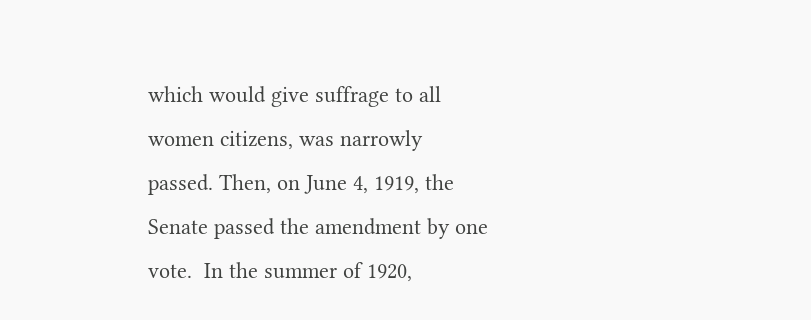which would give suffrage to all women citizens, was narrowly passed. Then, on June 4, 1919, the Senate passed the amendment by one vote.  In the summer of 1920,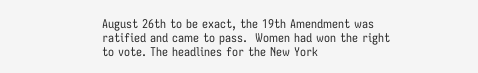August 26th to be exact, the 19th Amendment was ratified and came to pass.  Women had won the right to vote. The headlines for the New York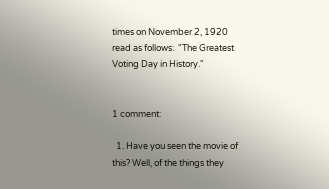times on November 2, 1920 read as follows:  "The Greatest Voting Day in History."


1 comment:

  1. Have you seen the movie of this? Well, of the things they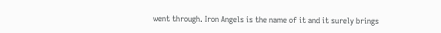went through. Iron Angels is the name of it and it surely brings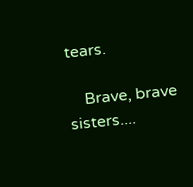tears.

    Brave, brave sisters....